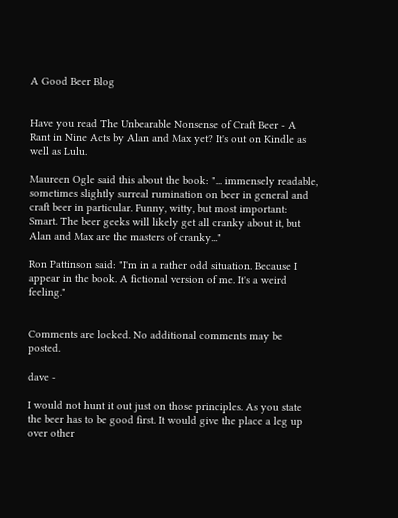A Good Beer Blog


Have you read The Unbearable Nonsense of Craft Beer - A Rant in Nine Acts by Alan and Max yet? It's out on Kindle as well as Lulu.

Maureen Ogle said this about the book: "... immensely readable, sometimes slightly surreal rumination on beer in general and craft beer in particular. Funny, witty, but most important: Smart. The beer geeks will likely get all cranky about it, but Alan and Max are the masters of cranky..."

Ron Pattinson said: "I'm in a rather odd situation. Because I appear in the book. A fictional version of me. It's a weird feeling."


Comments are locked. No additional comments may be posted.

dave -

I would not hunt it out just on those principles. As you state the beer has to be good first. It would give the place a leg up over other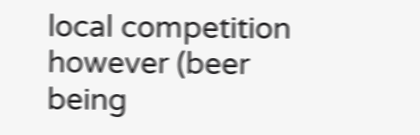local competition however (beer being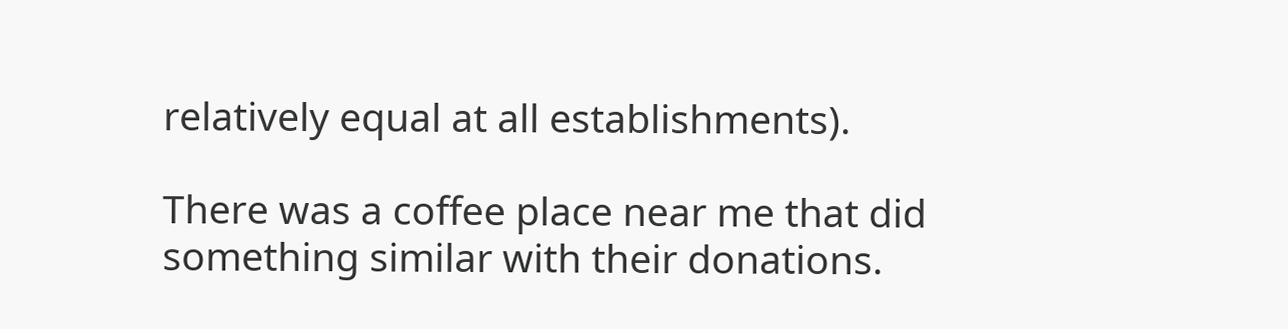relatively equal at all establishments).

There was a coffee place near me that did something similar with their donations.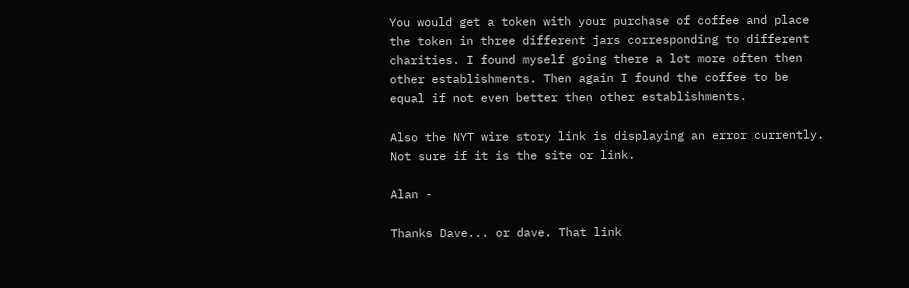You would get a token with your purchase of coffee and place the token in three different jars corresponding to different charities. I found myself going there a lot more often then other establishments. Then again I found the coffee to be equal if not even better then other establishments.

Also the NYT wire story link is displaying an error currently. Not sure if it is the site or link.

Alan -

Thanks Dave... or dave. That link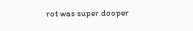rot was super dooper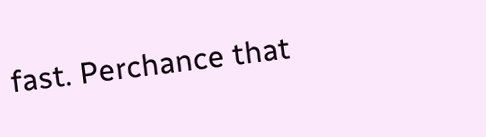fast. Perchance that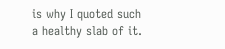is why I quoted such a healthy slab of it.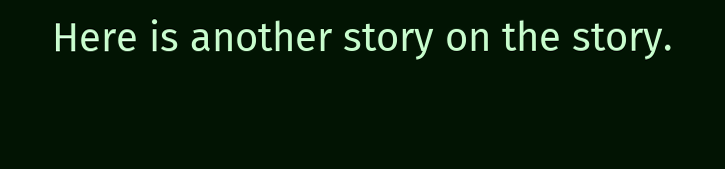Here is another story on the story.